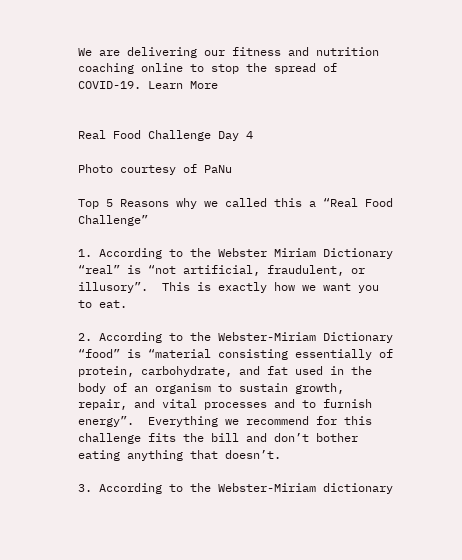We are delivering our fitness and nutrition coaching online to stop the spread of COVID-19. Learn More


Real Food Challenge Day 4

Photo courtesy of PaNu

Top 5 Reasons why we called this a “Real Food Challenge”

1. According to the Webster Miriam Dictionary “real” is “not artificial, fraudulent, or illusory”.  This is exactly how we want you to eat.

2. According to the Webster-Miriam Dictionary “food” is “material consisting essentially of protein, carbohydrate, and fat used in the body of an organism to sustain growth, repair, and vital processes and to furnish energy”.  Everything we recommend for this challenge fits the bill and don’t bother eating anything that doesn’t.

3. According to the Webster-Miriam dictionary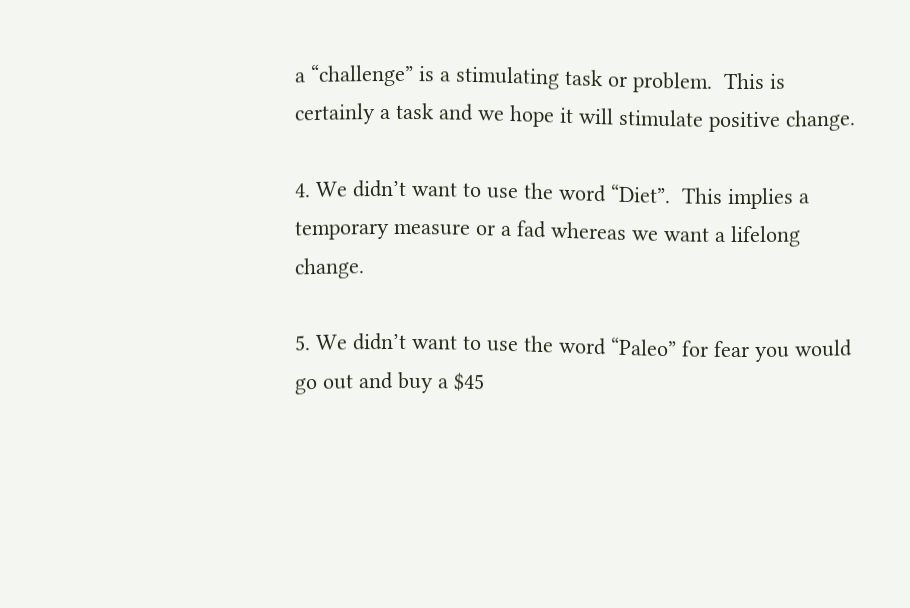a “challenge” is a stimulating task or problem.  This is certainly a task and we hope it will stimulate positive change.

4. We didn’t want to use the word “Diet”.  This implies a temporary measure or a fad whereas we want a lifelong change.

5. We didn’t want to use the word “Paleo” for fear you would go out and buy a $45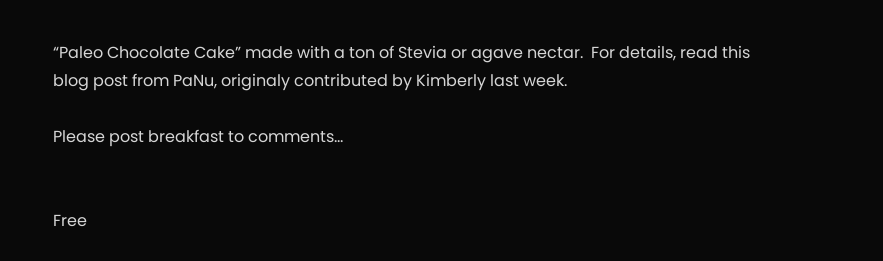“Paleo Chocolate Cake” made with a ton of Stevia or agave nectar.  For details, read this blog post from PaNu, originaly contributed by Kimberly last week.

Please post breakfast to comments…


Free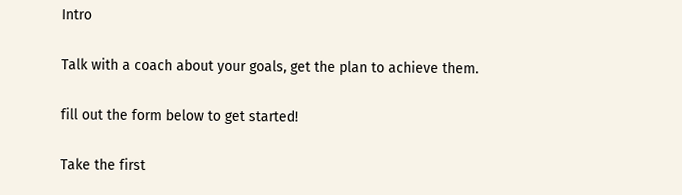Intro

Talk with a coach about your goals, get the plan to achieve them.

fill out the form below to get started!

Take the first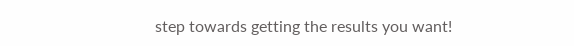step towards getting the results you want!